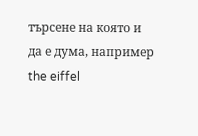търсене на която и да е дума, например the eiffel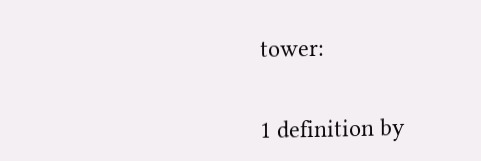tower:

1 definition by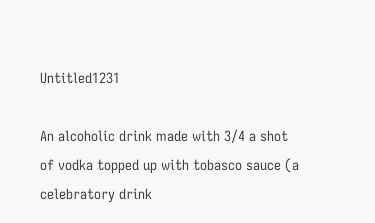Untitled1231

An alcoholic drink made with 3/4 a shot of vodka topped up with tobasco sauce (a celebratory drink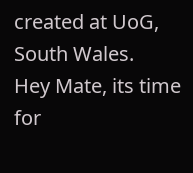created at UoG, South Wales.
Hey Mate, its time for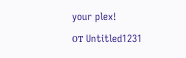your plex!
от Untitled1231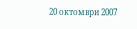20 октомври 2007